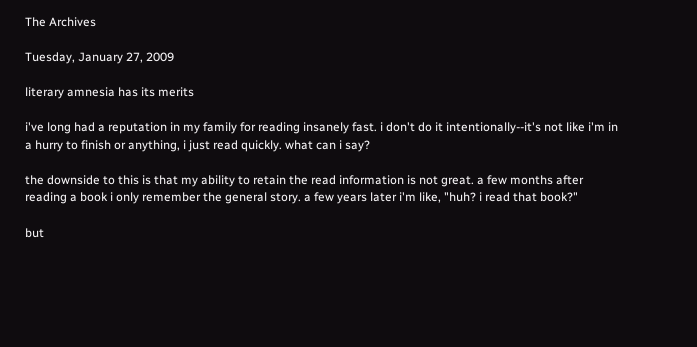The Archives

Tuesday, January 27, 2009

literary amnesia has its merits

i've long had a reputation in my family for reading insanely fast. i don't do it intentionally--it's not like i'm in a hurry to finish or anything, i just read quickly. what can i say?

the downside to this is that my ability to retain the read information is not great. a few months after reading a book i only remember the general story. a few years later i'm like, "huh? i read that book?"

but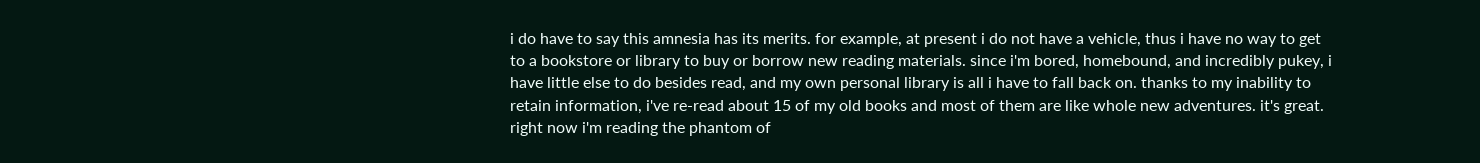i do have to say this amnesia has its merits. for example, at present i do not have a vehicle, thus i have no way to get to a bookstore or library to buy or borrow new reading materials. since i'm bored, homebound, and incredibly pukey, i have little else to do besides read, and my own personal library is all i have to fall back on. thanks to my inability to retain information, i've re-read about 15 of my old books and most of them are like whole new adventures. it's great. right now i'm reading the phantom of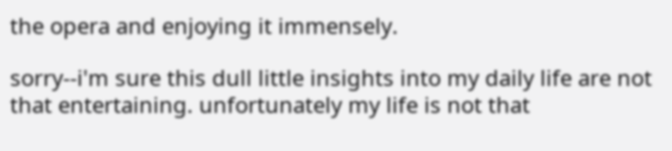the opera and enjoying it immensely.

sorry--i'm sure this dull little insights into my daily life are not that entertaining. unfortunately my life is not that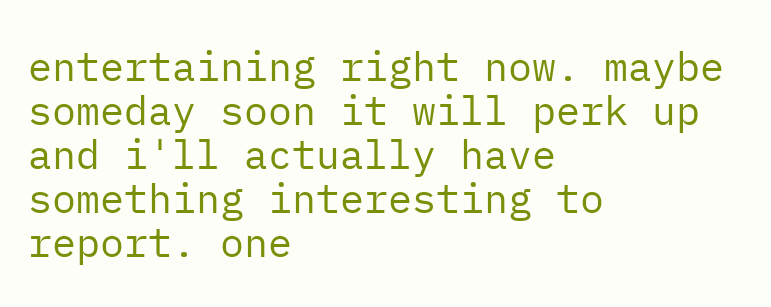entertaining right now. maybe someday soon it will perk up and i'll actually have something interesting to report. one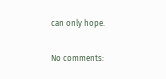can only hope.

No comments: